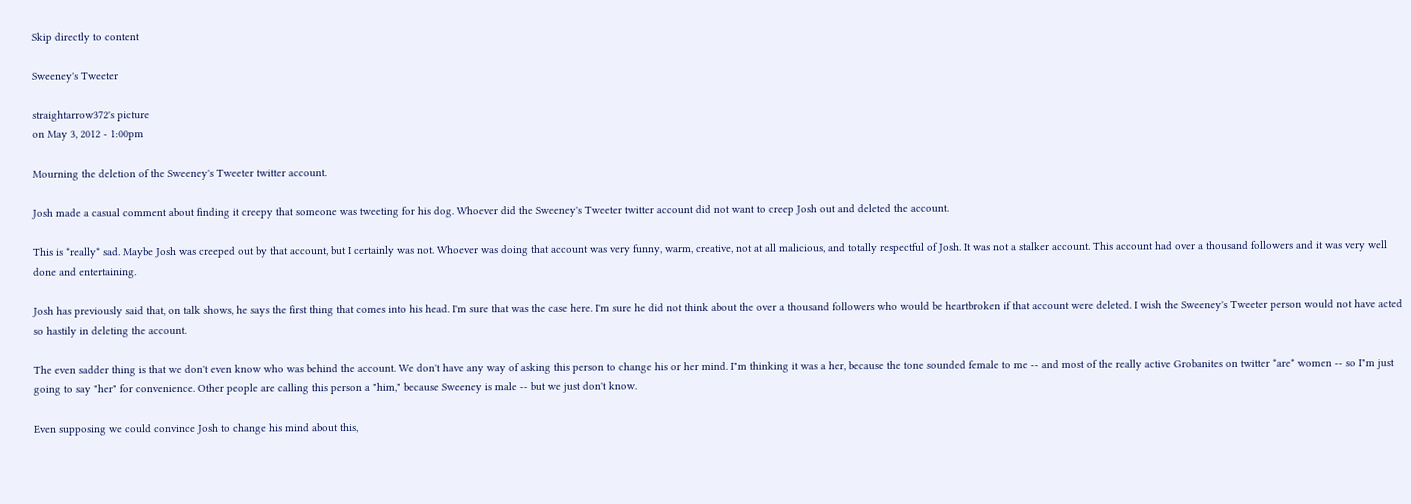Skip directly to content

Sweeney's Tweeter

straightarrow372's picture
on May 3, 2012 - 1:00pm

Mourning the deletion of the Sweeney's Tweeter twitter account.

Josh made a casual comment about finding it creepy that someone was tweeting for his dog. Whoever did the Sweeney's Tweeter twitter account did not want to creep Josh out and deleted the account.

This is *really* sad. Maybe Josh was creeped out by that account, but I certainly was not. Whoever was doing that account was very funny, warm, creative, not at all malicious, and totally respectful of Josh. It was not a stalker account. This account had over a thousand followers and it was very well done and entertaining.

Josh has previously said that, on talk shows, he says the first thing that comes into his head. I'm sure that was the case here. I'm sure he did not think about the over a thousand followers who would be heartbroken if that account were deleted. I wish the Sweeney's Tweeter person would not have acted so hastily in deleting the account.

The even sadder thing is that we don't even know who was behind the account. We don't have any way of asking this person to change his or her mind. I"m thinking it was a her, because the tone sounded female to me -- and most of the really active Grobanites on twitter *are* women -- so I"m just going to say "her" for convenience. Other people are calling this person a "him," because Sweeney is male -- but we just don't know.

Even supposing we could convince Josh to change his mind about this,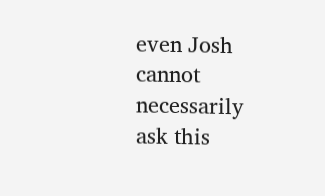even Josh cannot necessarily ask this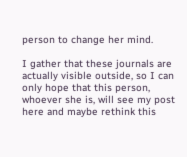person to change her mind.

I gather that these journals are actually visible outside, so I can only hope that this person, whoever she is, will see my post here and maybe rethink this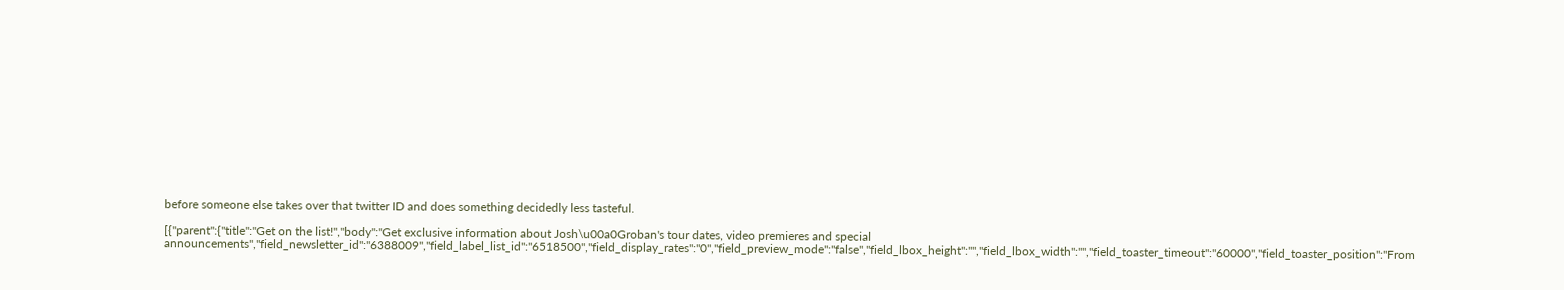before someone else takes over that twitter ID and does something decidedly less tasteful.

[{"parent":{"title":"Get on the list!","body":"Get exclusive information about Josh\u00a0Groban's tour dates, video premieres and special announcements","field_newsletter_id":"6388009","field_label_list_id":"6518500","field_display_rates":"0","field_preview_mode":"false","field_lbox_height":"","field_lbox_width":"","field_toaster_timeout":"60000","field_toaster_position":"From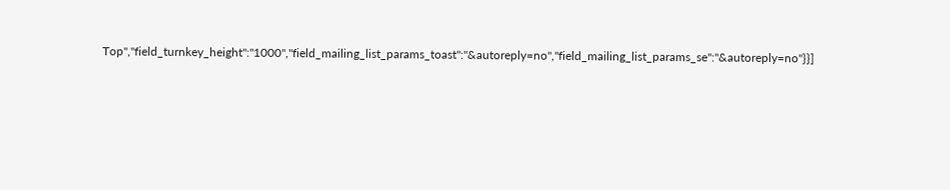Top","field_turnkey_height":"1000","field_mailing_list_params_toast":"&autoreply=no","field_mailing_list_params_se":"&autoreply=no"}}]